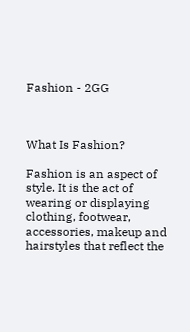Fashion - 2GG



What Is Fashion?

Fashion is an aspect of style. It is the act of wearing or displaying clothing, footwear, accessories, makeup and hairstyles that reflect the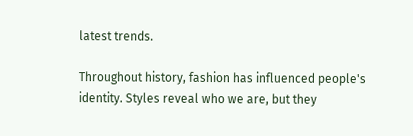latest trends.

Throughout history, fashion has influenced people's identity. Styles reveal who we are, but they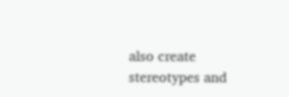also create stereotypes and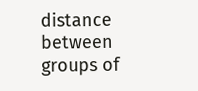distance between groups of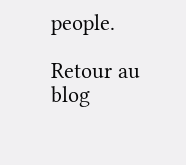people.

Retour au blog